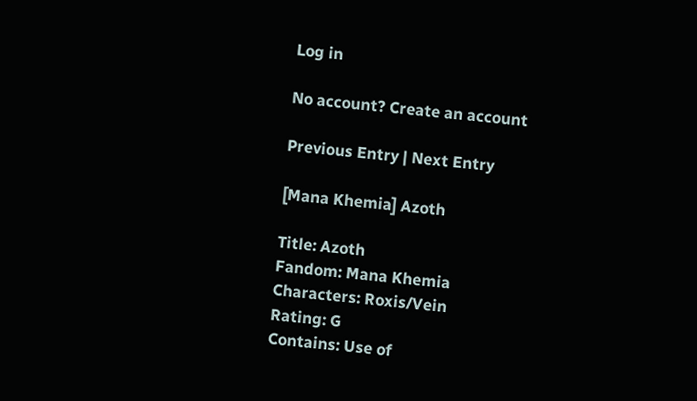Log in

No account? Create an account

Previous Entry | Next Entry

[Mana Khemia] Azoth

Title: Azoth
Fandom: Mana Khemia
Characters: Roxis/Vein
Rating: G
Contains: Use of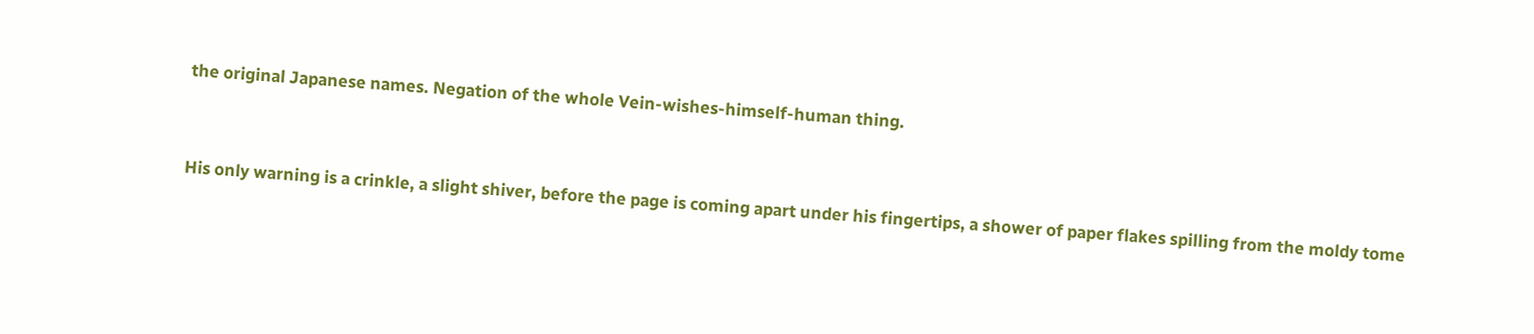the original Japanese names. Negation of the whole Vein-wishes-himself-human thing.


His only warning is a crinkle, a slight shiver, before the page is coming apart under his fingertips, a shower of paper flakes spilling from the moldy tome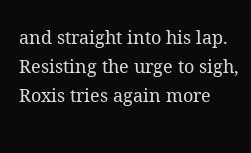and straight into his lap. Resisting the urge to sigh, Roxis tries again more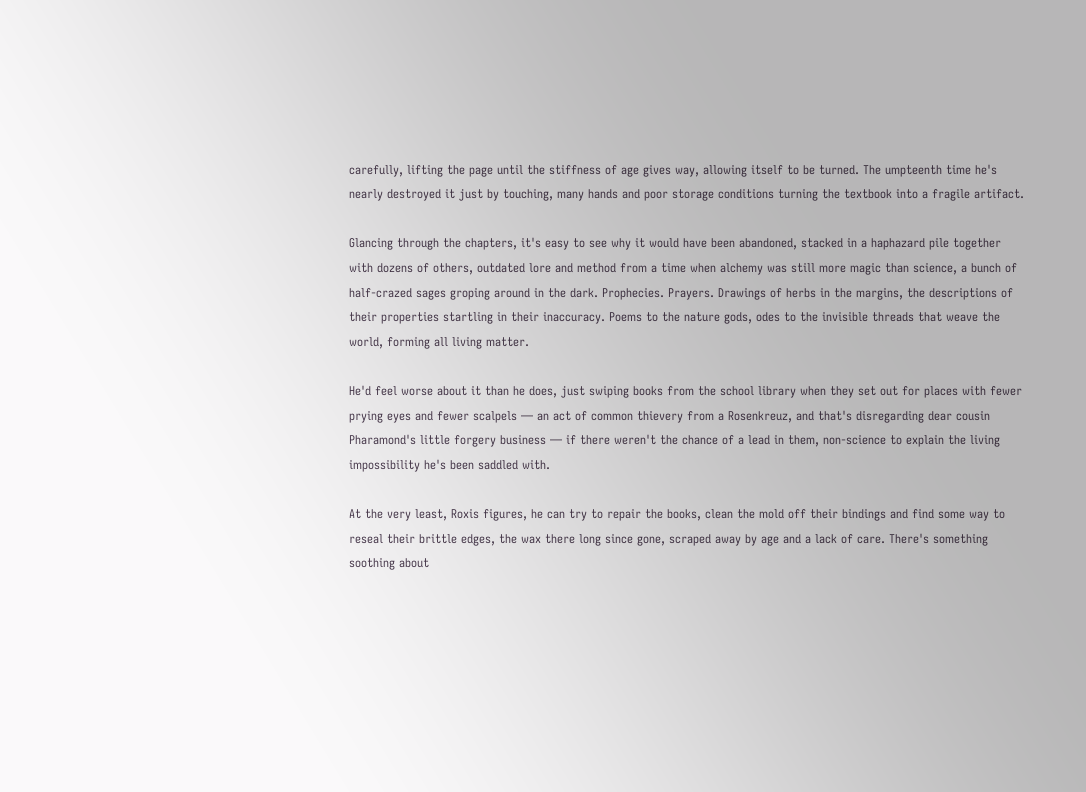carefully, lifting the page until the stiffness of age gives way, allowing itself to be turned. The umpteenth time he's nearly destroyed it just by touching, many hands and poor storage conditions turning the textbook into a fragile artifact.

Glancing through the chapters, it's easy to see why it would have been abandoned, stacked in a haphazard pile together with dozens of others, outdated lore and method from a time when alchemy was still more magic than science, a bunch of half-crazed sages groping around in the dark. Prophecies. Prayers. Drawings of herbs in the margins, the descriptions of their properties startling in their inaccuracy. Poems to the nature gods, odes to the invisible threads that weave the world, forming all living matter.

He'd feel worse about it than he does, just swiping books from the school library when they set out for places with fewer prying eyes and fewer scalpels — an act of common thievery from a Rosenkreuz, and that's disregarding dear cousin Pharamond's little forgery business — if there weren't the chance of a lead in them, non-science to explain the living impossibility he's been saddled with.

At the very least, Roxis figures, he can try to repair the books, clean the mold off their bindings and find some way to reseal their brittle edges, the wax there long since gone, scraped away by age and a lack of care. There's something soothing about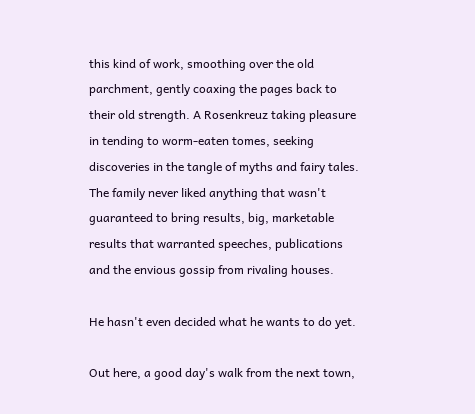this kind of work, smoothing over the old parchment, gently coaxing the pages back to their old strength. A Rosenkreuz taking pleasure in tending to worm-eaten tomes, seeking discoveries in the tangle of myths and fairy tales. The family never liked anything that wasn't guaranteed to bring results, big, marketable results that warranted speeches, publications and the envious gossip from rivaling houses.

He hasn't even decided what he wants to do yet.

Out here, a good day's walk from the next town,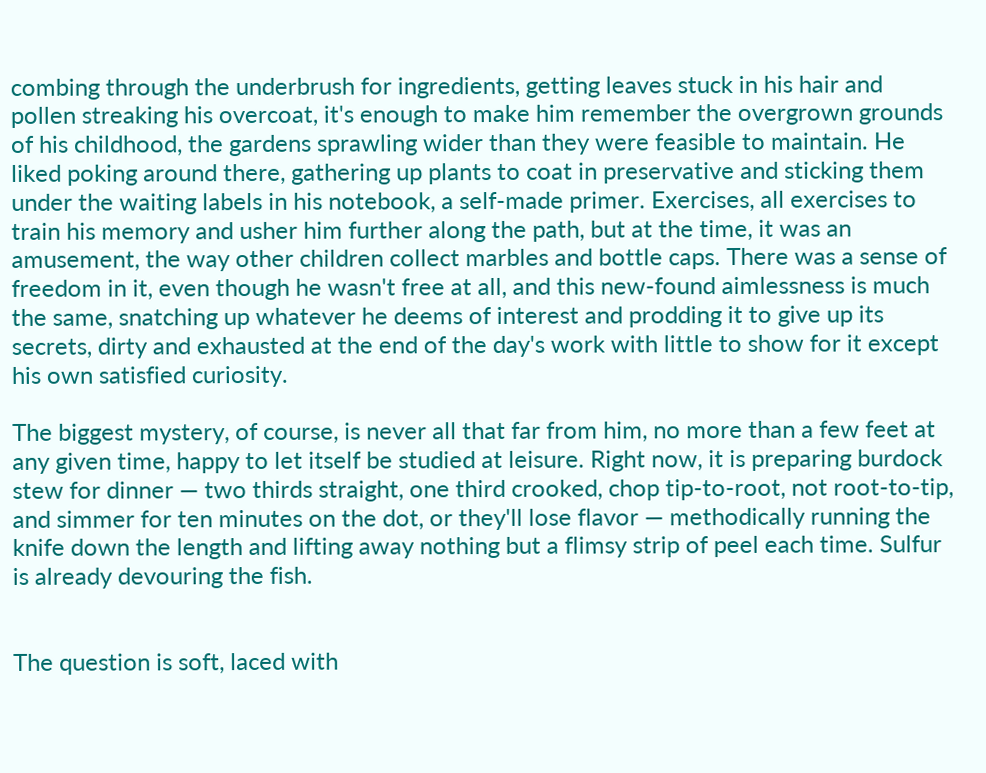combing through the underbrush for ingredients, getting leaves stuck in his hair and pollen streaking his overcoat, it's enough to make him remember the overgrown grounds of his childhood, the gardens sprawling wider than they were feasible to maintain. He liked poking around there, gathering up plants to coat in preservative and sticking them under the waiting labels in his notebook, a self-made primer. Exercises, all exercises to train his memory and usher him further along the path, but at the time, it was an amusement, the way other children collect marbles and bottle caps. There was a sense of freedom in it, even though he wasn't free at all, and this new-found aimlessness is much the same, snatching up whatever he deems of interest and prodding it to give up its secrets, dirty and exhausted at the end of the day's work with little to show for it except his own satisfied curiosity.

The biggest mystery, of course, is never all that far from him, no more than a few feet at any given time, happy to let itself be studied at leisure. Right now, it is preparing burdock stew for dinner — two thirds straight, one third crooked, chop tip-to-root, not root-to-tip, and simmer for ten minutes on the dot, or they'll lose flavor — methodically running the knife down the length and lifting away nothing but a flimsy strip of peel each time. Sulfur is already devouring the fish.


The question is soft, laced with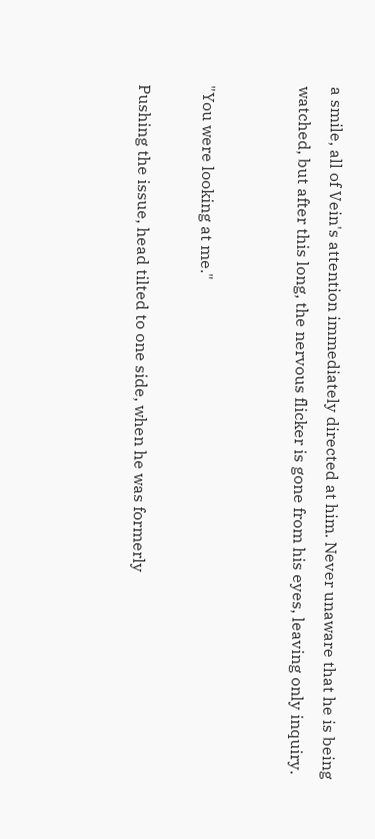a smile, all of Vein's attention immediately directed at him. Never unaware that he is being watched, but after this long, the nervous flicker is gone from his eyes, leaving only inquiry.


"You were looking at me."

Pushing the issue, head tilted to one side, when he was formerly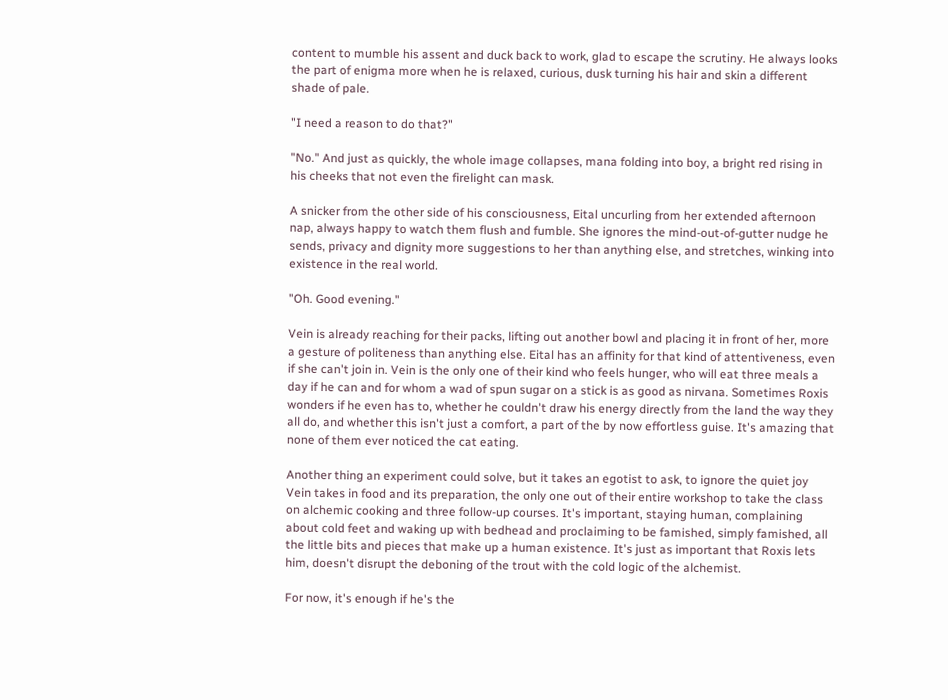content to mumble his assent and duck back to work, glad to escape the scrutiny. He always looks the part of enigma more when he is relaxed, curious, dusk turning his hair and skin a different shade of pale.

"I need a reason to do that?"

"No." And just as quickly, the whole image collapses, mana folding into boy, a bright red rising in his cheeks that not even the firelight can mask.

A snicker from the other side of his consciousness, Eital uncurling from her extended afternoon nap, always happy to watch them flush and fumble. She ignores the mind-out-of-gutter nudge he sends, privacy and dignity more suggestions to her than anything else, and stretches, winking into existence in the real world.

"Oh. Good evening."

Vein is already reaching for their packs, lifting out another bowl and placing it in front of her, more a gesture of politeness than anything else. Eital has an affinity for that kind of attentiveness, even if she can't join in. Vein is the only one of their kind who feels hunger, who will eat three meals a day if he can and for whom a wad of spun sugar on a stick is as good as nirvana. Sometimes Roxis wonders if he even has to, whether he couldn't draw his energy directly from the land the way they all do, and whether this isn't just a comfort, a part of the by now effortless guise. It's amazing that none of them ever noticed the cat eating.

Another thing an experiment could solve, but it takes an egotist to ask, to ignore the quiet joy Vein takes in food and its preparation, the only one out of their entire workshop to take the class on alchemic cooking and three follow-up courses. It's important, staying human, complaining about cold feet and waking up with bedhead and proclaiming to be famished, simply famished, all the little bits and pieces that make up a human existence. It's just as important that Roxis lets him, doesn't disrupt the deboning of the trout with the cold logic of the alchemist.

For now, it's enough if he's the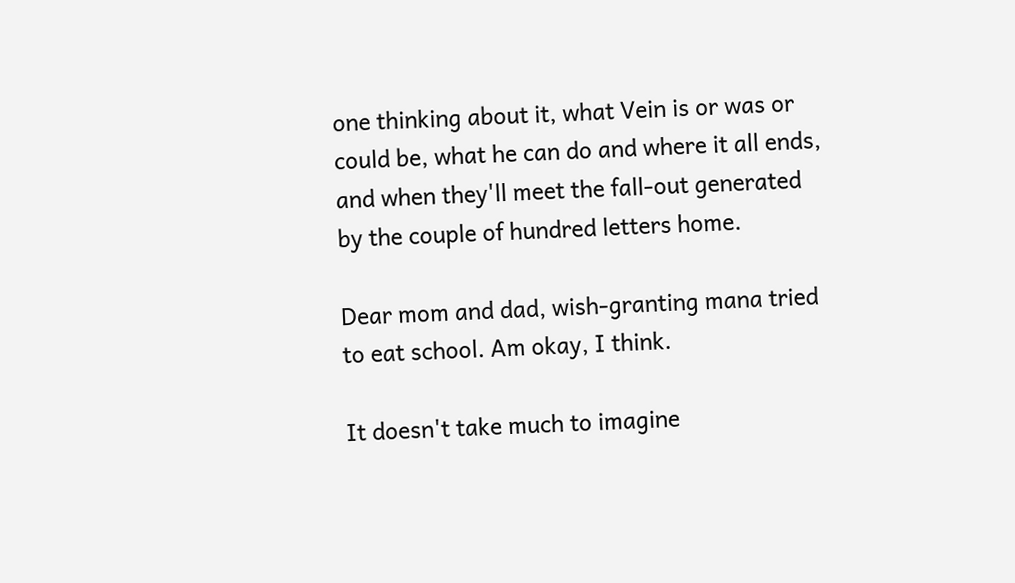one thinking about it, what Vein is or was or could be, what he can do and where it all ends, and when they'll meet the fall-out generated by the couple of hundred letters home.

Dear mom and dad, wish-granting mana tried to eat school. Am okay, I think.

It doesn't take much to imagine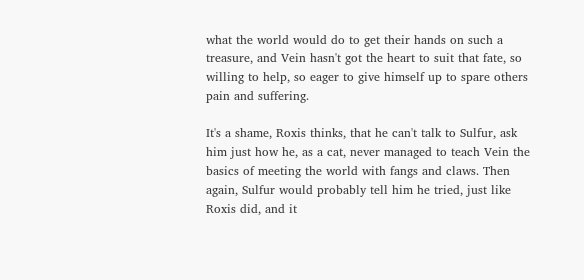what the world would do to get their hands on such a treasure, and Vein hasn't got the heart to suit that fate, so willing to help, so eager to give himself up to spare others pain and suffering.

It's a shame, Roxis thinks, that he can't talk to Sulfur, ask him just how he, as a cat, never managed to teach Vein the basics of meeting the world with fangs and claws. Then again, Sulfur would probably tell him he tried, just like Roxis did, and it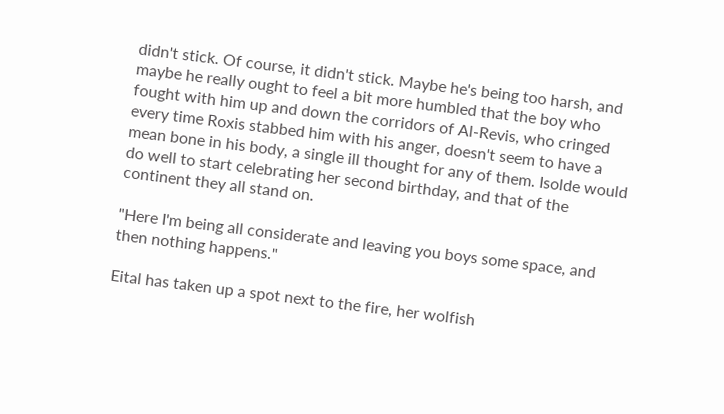didn't stick. Of course, it didn't stick. Maybe he's being too harsh, and maybe he really ought to feel a bit more humbled that the boy who fought with him up and down the corridors of Al-Revis, who cringed every time Roxis stabbed him with his anger, doesn't seem to have a mean bone in his body, a single ill thought for any of them. Isolde would do well to start celebrating her second birthday, and that of the continent they all stand on.

"Here I'm being all considerate and leaving you boys some space, and then nothing happens."

Eital has taken up a spot next to the fire, her wolfish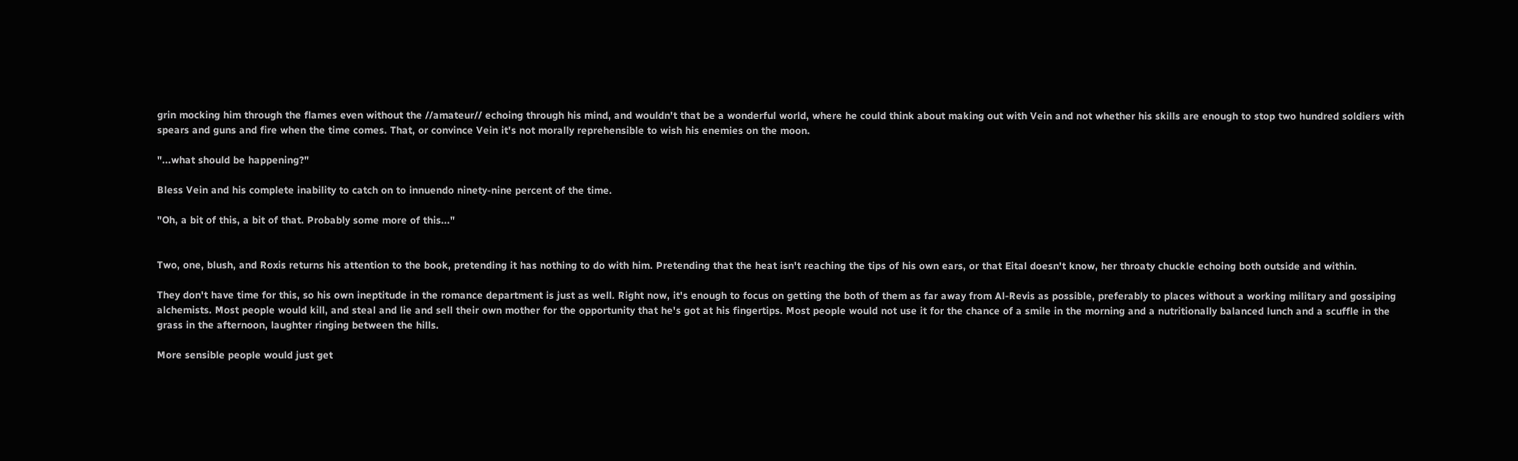grin mocking him through the flames even without the //amateur// echoing through his mind, and wouldn't that be a wonderful world, where he could think about making out with Vein and not whether his skills are enough to stop two hundred soldiers with spears and guns and fire when the time comes. That, or convince Vein it's not morally reprehensible to wish his enemies on the moon.

"...what should be happening?"

Bless Vein and his complete inability to catch on to innuendo ninety-nine percent of the time.

"Oh, a bit of this, a bit of that. Probably some more of this..."


Two, one, blush, and Roxis returns his attention to the book, pretending it has nothing to do with him. Pretending that the heat isn't reaching the tips of his own ears, or that Eital doesn't know, her throaty chuckle echoing both outside and within.

They don't have time for this, so his own ineptitude in the romance department is just as well. Right now, it's enough to focus on getting the both of them as far away from Al-Revis as possible, preferably to places without a working military and gossiping alchemists. Most people would kill, and steal and lie and sell their own mother for the opportunity that he's got at his fingertips. Most people would not use it for the chance of a smile in the morning and a nutritionally balanced lunch and a scuffle in the grass in the afternoon, laughter ringing between the hills.

More sensible people would just get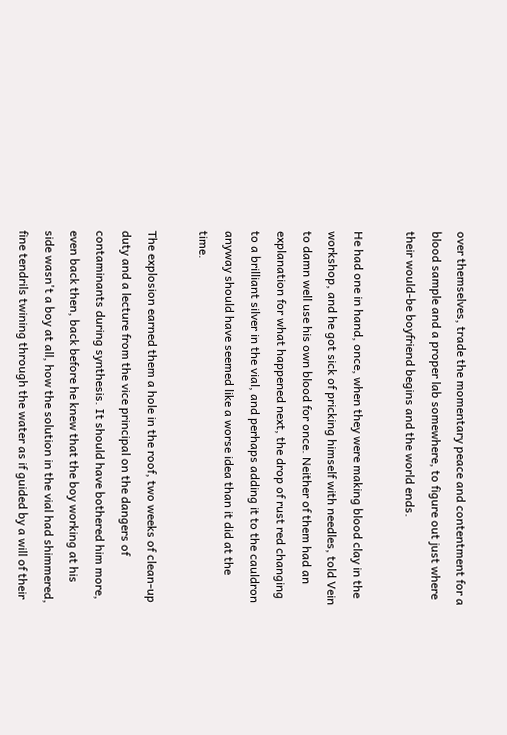over themselves, trade the momentary peace and contentment for a blood sample and a proper lab somewhere, to figure out just where their would-be boyfriend begins and the world ends.

He had one in hand, once, when they were making blood clay in the workshop, and he got sick of pricking himself with needles, told Vein to damn well use his own blood for once. Neither of them had an explanation for what happened next, the drop of rust red changing to a brilliant silver in the vial, and perhaps adding it to the cauldron anyway should have seemed like a worse idea than it did at the time.

The explosion earned them a hole in the roof, two weeks of clean-up duty and a lecture from the vice principal on the dangers of contaminants during synthesis. It should have bothered him more, even back then, back before he knew that the boy working at his side wasn't a boy at all, how the solution in the vial had shimmered, fine tendrils twining through the water as if guided by a will of their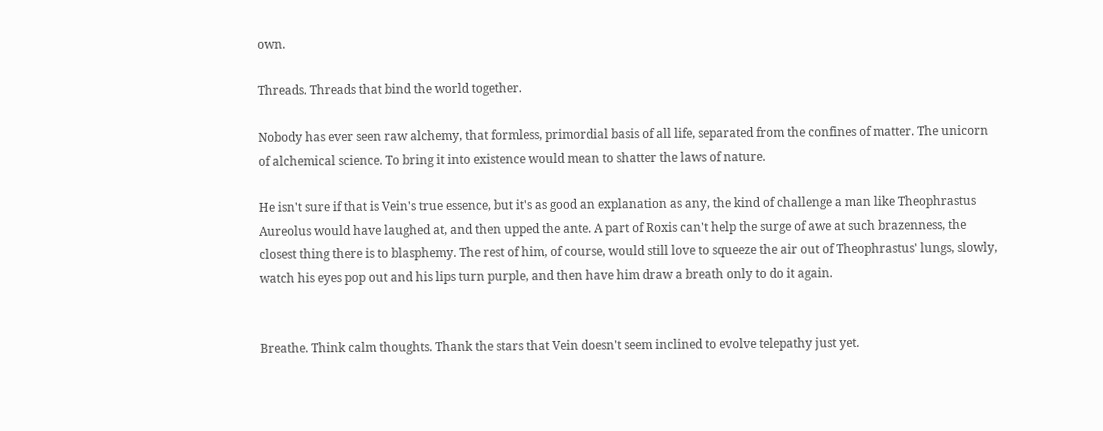own.

Threads. Threads that bind the world together.

Nobody has ever seen raw alchemy, that formless, primordial basis of all life, separated from the confines of matter. The unicorn of alchemical science. To bring it into existence would mean to shatter the laws of nature.

He isn't sure if that is Vein's true essence, but it's as good an explanation as any, the kind of challenge a man like Theophrastus Aureolus would have laughed at, and then upped the ante. A part of Roxis can't help the surge of awe at such brazenness, the closest thing there is to blasphemy. The rest of him, of course, would still love to squeeze the air out of Theophrastus' lungs, slowly, watch his eyes pop out and his lips turn purple, and then have him draw a breath only to do it again.


Breathe. Think calm thoughts. Thank the stars that Vein doesn't seem inclined to evolve telepathy just yet.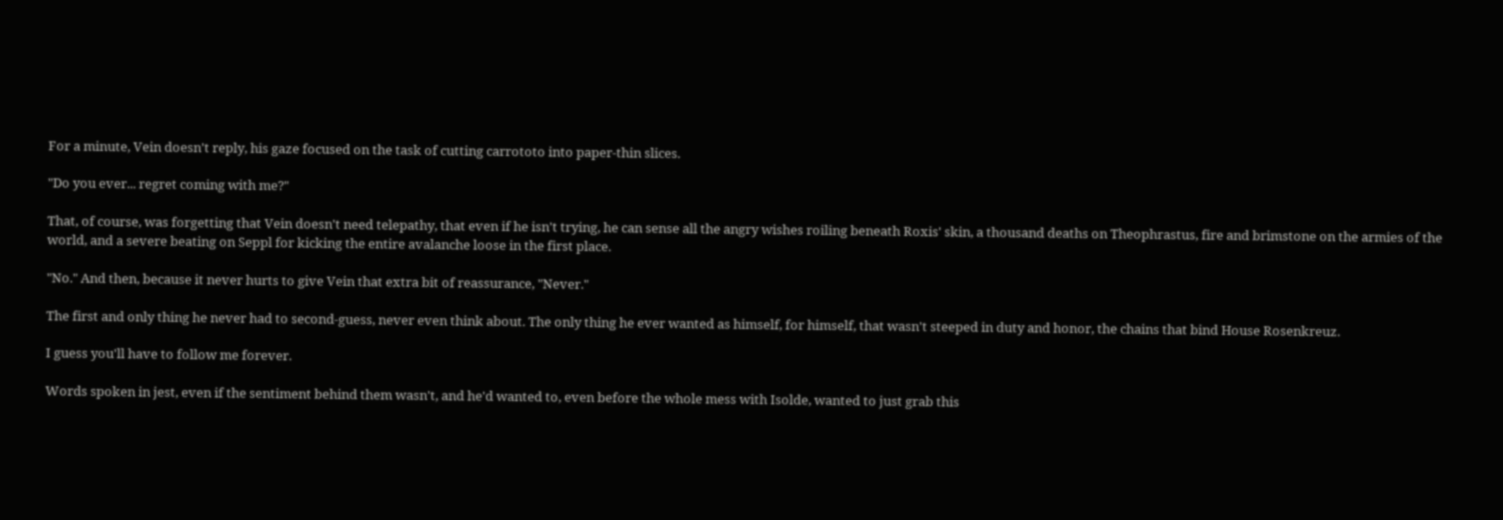For a minute, Vein doesn't reply, his gaze focused on the task of cutting carrototo into paper-thin slices.

"Do you ever... regret coming with me?"

That, of course, was forgetting that Vein doesn't need telepathy, that even if he isn't trying, he can sense all the angry wishes roiling beneath Roxis' skin, a thousand deaths on Theophrastus, fire and brimstone on the armies of the world, and a severe beating on Seppl for kicking the entire avalanche loose in the first place.

"No." And then, because it never hurts to give Vein that extra bit of reassurance, "Never."

The first and only thing he never had to second-guess, never even think about. The only thing he ever wanted as himself, for himself, that wasn't steeped in duty and honor, the chains that bind House Rosenkreuz.

I guess you'll have to follow me forever.

Words spoken in jest, even if the sentiment behind them wasn't, and he'd wanted to, even before the whole mess with Isolde, wanted to just grab this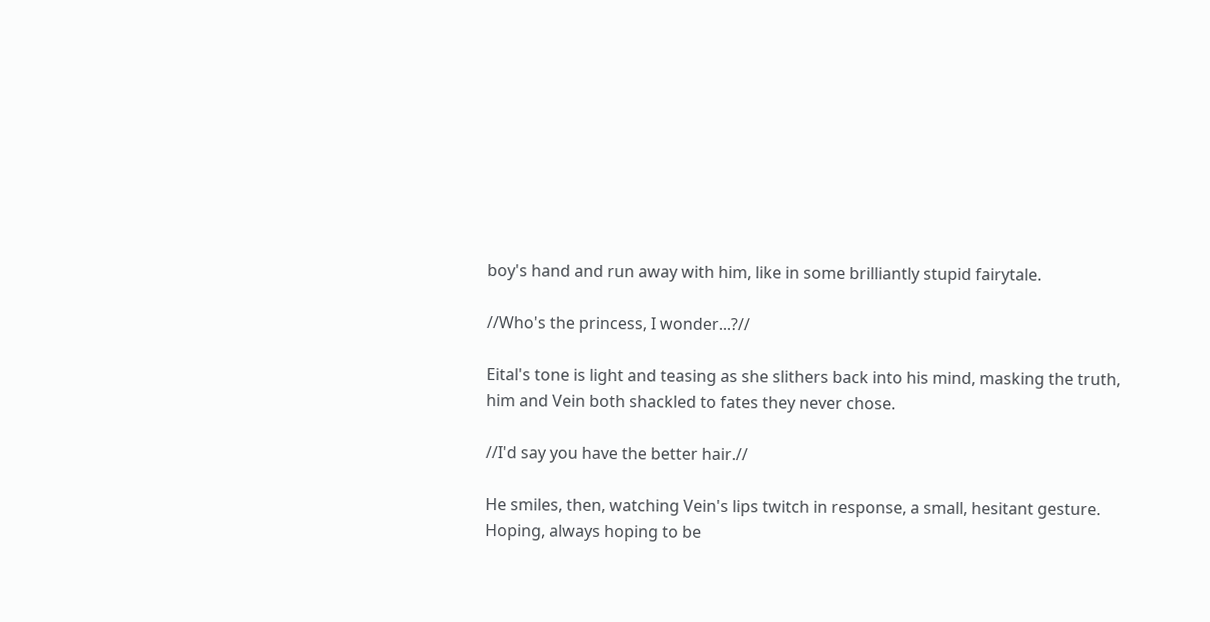boy's hand and run away with him, like in some brilliantly stupid fairytale.

//Who's the princess, I wonder...?//

Eital's tone is light and teasing as she slithers back into his mind, masking the truth, him and Vein both shackled to fates they never chose.

//I'd say you have the better hair.//

He smiles, then, watching Vein's lips twitch in response, a small, hesitant gesture. Hoping, always hoping to be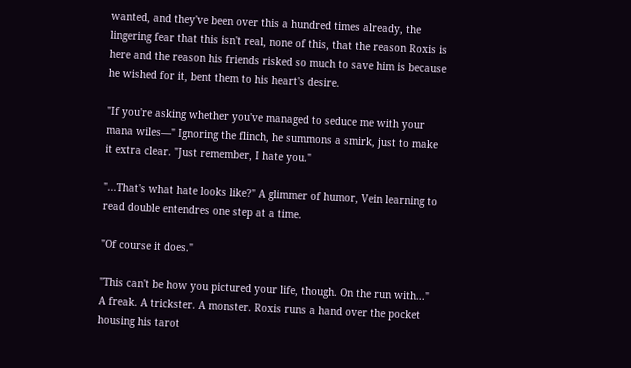wanted, and they've been over this a hundred times already, the lingering fear that this isn't real, none of this, that the reason Roxis is here and the reason his friends risked so much to save him is because he wished for it, bent them to his heart's desire.

"If you're asking whether you've managed to seduce me with your mana wiles—" Ignoring the flinch, he summons a smirk, just to make it extra clear. "Just remember, I hate you."

"...That's what hate looks like?" A glimmer of humor, Vein learning to read double entendres one step at a time.

"Of course it does."

"This can't be how you pictured your life, though. On the run with..." A freak. A trickster. A monster. Roxis runs a hand over the pocket housing his tarot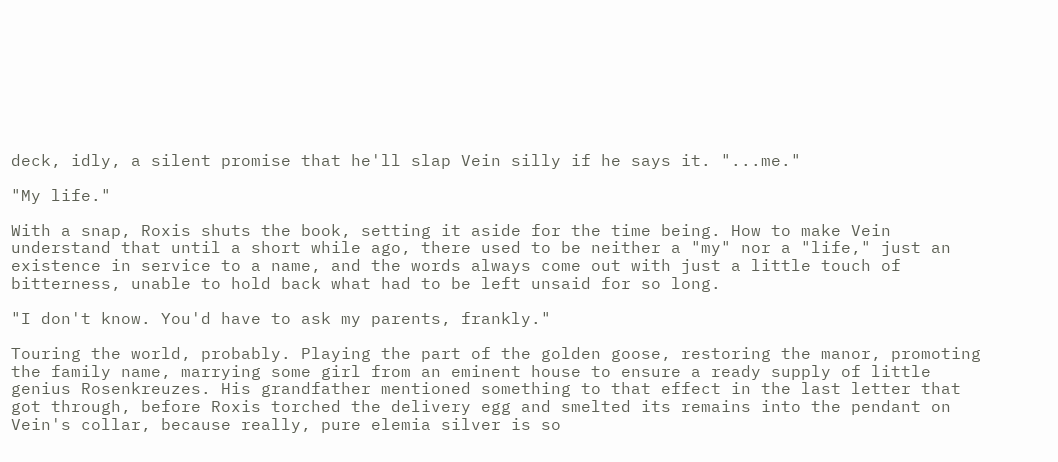deck, idly, a silent promise that he'll slap Vein silly if he says it. "...me."

"My life."

With a snap, Roxis shuts the book, setting it aside for the time being. How to make Vein understand that until a short while ago, there used to be neither a "my" nor a "life," just an existence in service to a name, and the words always come out with just a little touch of bitterness, unable to hold back what had to be left unsaid for so long.

"I don't know. You'd have to ask my parents, frankly."

Touring the world, probably. Playing the part of the golden goose, restoring the manor, promoting the family name, marrying some girl from an eminent house to ensure a ready supply of little genius Rosenkreuzes. His grandfather mentioned something to that effect in the last letter that got through, before Roxis torched the delivery egg and smelted its remains into the pendant on Vein's collar, because really, pure elemia silver is so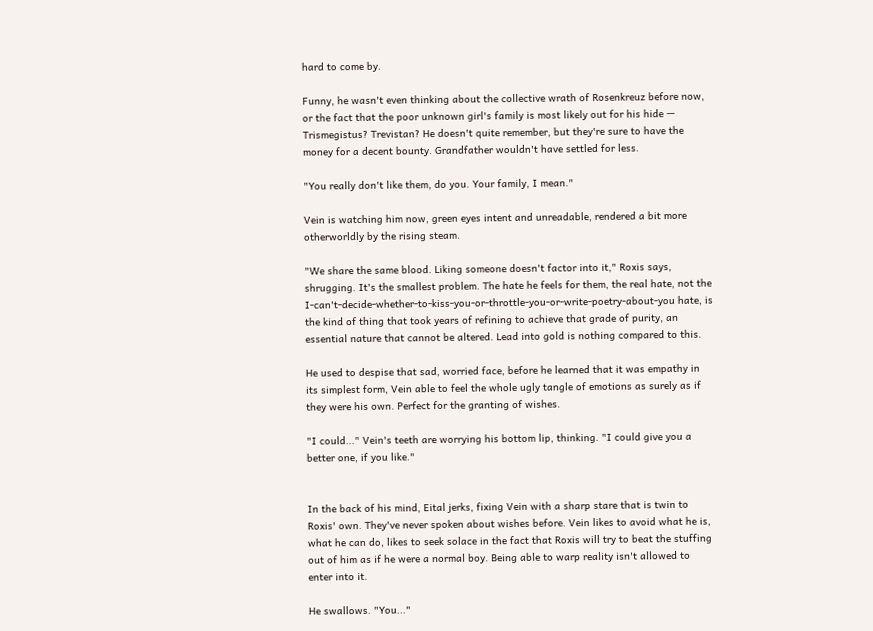hard to come by.

Funny, he wasn't even thinking about the collective wrath of Rosenkreuz before now, or the fact that the poor unknown girl's family is most likely out for his hide — Trismegistus? Trevistan? He doesn't quite remember, but they're sure to have the money for a decent bounty. Grandfather wouldn't have settled for less.

"You really don't like them, do you. Your family, I mean."

Vein is watching him now, green eyes intent and unreadable, rendered a bit more otherworldly by the rising steam.

"We share the same blood. Liking someone doesn't factor into it," Roxis says, shrugging. It's the smallest problem. The hate he feels for them, the real hate, not the I-can't-decide-whether-to-kiss-you-or-throttle-you-or-write-poetry-about-you hate, is the kind of thing that took years of refining to achieve that grade of purity, an essential nature that cannot be altered. Lead into gold is nothing compared to this.

He used to despise that sad, worried face, before he learned that it was empathy in its simplest form, Vein able to feel the whole ugly tangle of emotions as surely as if they were his own. Perfect for the granting of wishes.

"I could..." Vein's teeth are worrying his bottom lip, thinking. "I could give you a better one, if you like."


In the back of his mind, Eital jerks, fixing Vein with a sharp stare that is twin to Roxis' own. They've never spoken about wishes before. Vein likes to avoid what he is, what he can do, likes to seek solace in the fact that Roxis will try to beat the stuffing out of him as if he were a normal boy. Being able to warp reality isn't allowed to enter into it.

He swallows. "You..."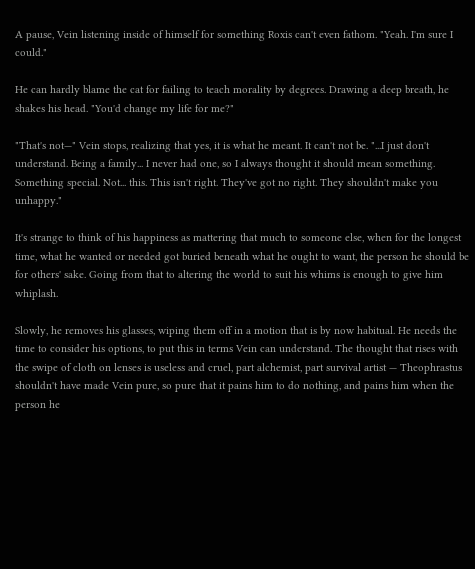A pause, Vein listening inside of himself for something Roxis can't even fathom. "Yeah. I'm sure I could."

He can hardly blame the cat for failing to teach morality by degrees. Drawing a deep breath, he shakes his head. "You'd change my life for me?"

"That's not—" Vein stops, realizing that yes, it is what he meant. It can't not be. "...I just don't understand. Being a family... I never had one, so I always thought it should mean something. Something special. Not... this. This isn't right. They've got no right. They shouldn't make you unhappy."

It's strange to think of his happiness as mattering that much to someone else, when for the longest time, what he wanted or needed got buried beneath what he ought to want, the person he should be for others' sake. Going from that to altering the world to suit his whims is enough to give him whiplash.

Slowly, he removes his glasses, wiping them off in a motion that is by now habitual. He needs the time to consider his options, to put this in terms Vein can understand. The thought that rises with the swipe of cloth on lenses is useless and cruel, part alchemist, part survival artist — Theophrastus shouldn't have made Vein pure, so pure that it pains him to do nothing, and pains him when the person he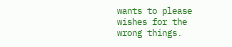wants to please wishes for the wrong things.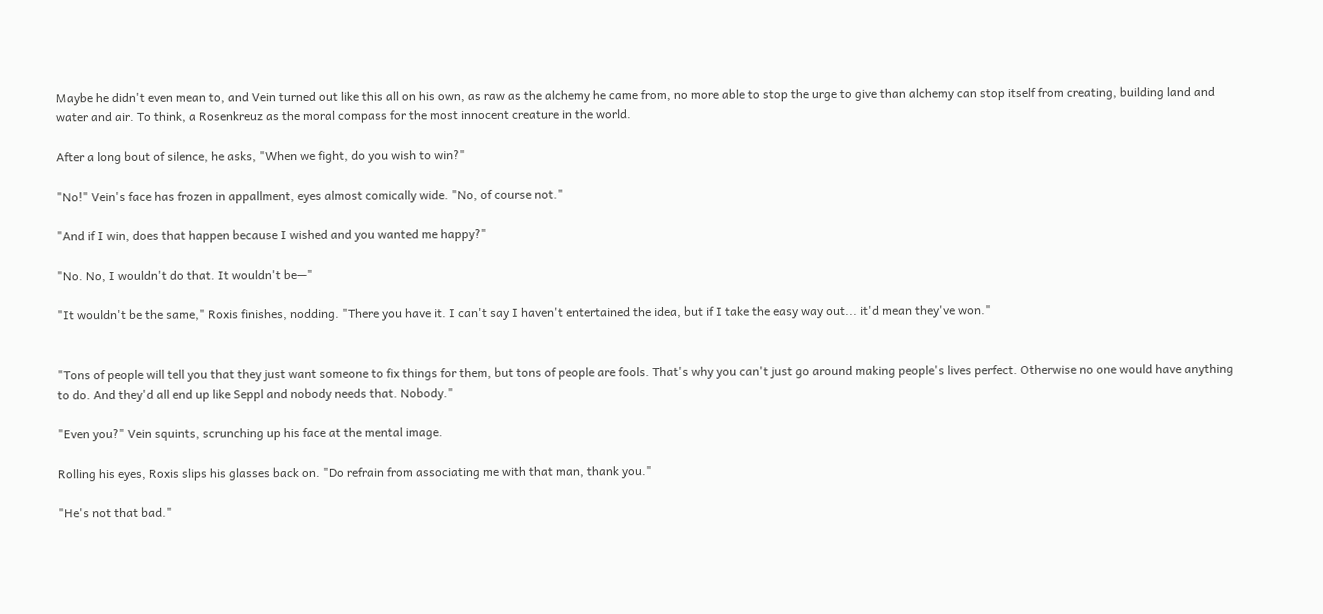Maybe he didn't even mean to, and Vein turned out like this all on his own, as raw as the alchemy he came from, no more able to stop the urge to give than alchemy can stop itself from creating, building land and water and air. To think, a Rosenkreuz as the moral compass for the most innocent creature in the world.

After a long bout of silence, he asks, "When we fight, do you wish to win?"

"No!" Vein's face has frozen in appallment, eyes almost comically wide. "No, of course not."

"And if I win, does that happen because I wished and you wanted me happy?"

"No. No, I wouldn't do that. It wouldn't be—"

"It wouldn't be the same," Roxis finishes, nodding. "There you have it. I can't say I haven't entertained the idea, but if I take the easy way out... it'd mean they've won."


"Tons of people will tell you that they just want someone to fix things for them, but tons of people are fools. That's why you can't just go around making people's lives perfect. Otherwise no one would have anything to do. And they'd all end up like Seppl and nobody needs that. Nobody."

"Even you?" Vein squints, scrunching up his face at the mental image.

Rolling his eyes, Roxis slips his glasses back on. "Do refrain from associating me with that man, thank you."

"He's not that bad."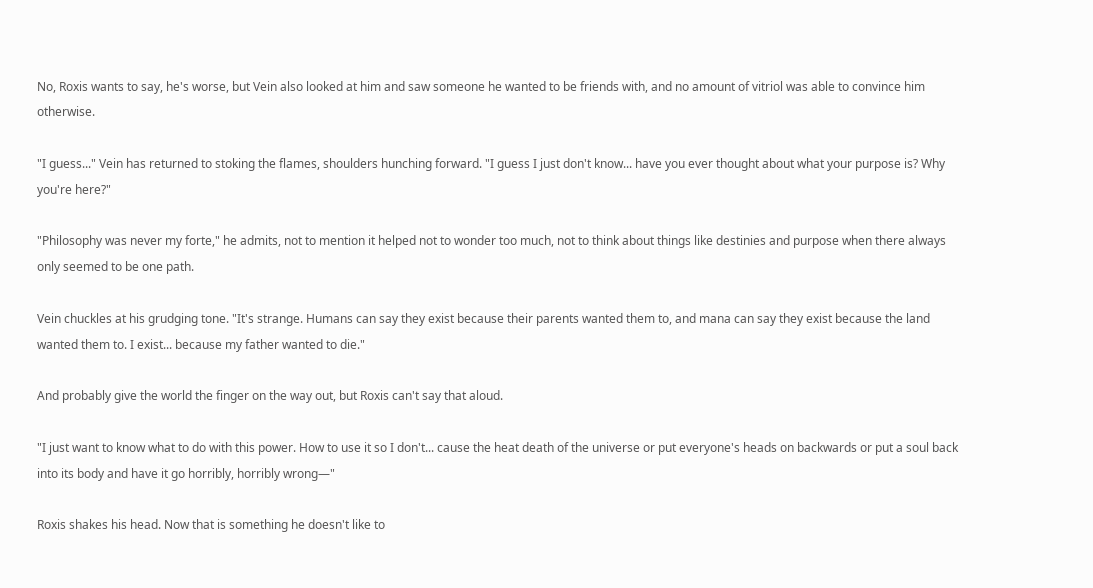No, Roxis wants to say, he's worse, but Vein also looked at him and saw someone he wanted to be friends with, and no amount of vitriol was able to convince him otherwise.

"I guess..." Vein has returned to stoking the flames, shoulders hunching forward. "I guess I just don't know... have you ever thought about what your purpose is? Why you're here?"

"Philosophy was never my forte," he admits, not to mention it helped not to wonder too much, not to think about things like destinies and purpose when there always only seemed to be one path.

Vein chuckles at his grudging tone. "It's strange. Humans can say they exist because their parents wanted them to, and mana can say they exist because the land wanted them to. I exist... because my father wanted to die."

And probably give the world the finger on the way out, but Roxis can't say that aloud.

"I just want to know what to do with this power. How to use it so I don't... cause the heat death of the universe or put everyone's heads on backwards or put a soul back into its body and have it go horribly, horribly wrong—"

Roxis shakes his head. Now that is something he doesn't like to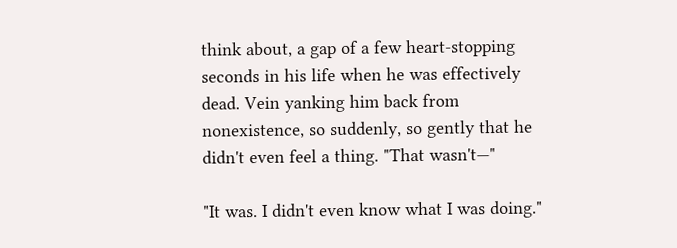think about, a gap of a few heart-stopping seconds in his life when he was effectively dead. Vein yanking him back from nonexistence, so suddenly, so gently that he didn't even feel a thing. "That wasn't—"

"It was. I didn't even know what I was doing."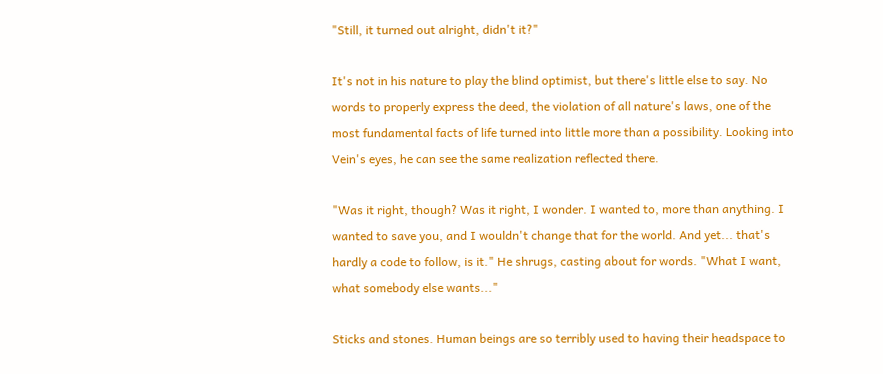"Still, it turned out alright, didn't it?"

It's not in his nature to play the blind optimist, but there's little else to say. No words to properly express the deed, the violation of all nature's laws, one of the most fundamental facts of life turned into little more than a possibility. Looking into Vein's eyes, he can see the same realization reflected there.

"Was it right, though? Was it right, I wonder. I wanted to, more than anything. I wanted to save you, and I wouldn't change that for the world. And yet... that's hardly a code to follow, is it." He shrugs, casting about for words. "What I want, what somebody else wants..."

Sticks and stones. Human beings are so terribly used to having their headspace to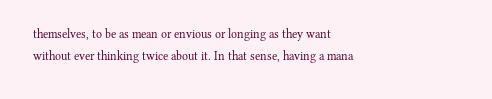themselves, to be as mean or envious or longing as they want without ever thinking twice about it. In that sense, having a mana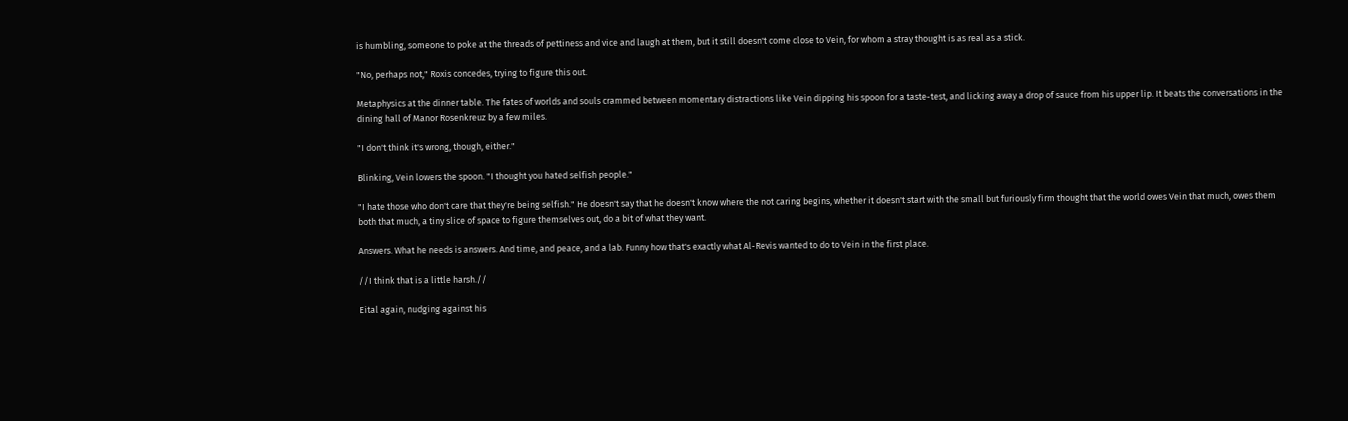is humbling, someone to poke at the threads of pettiness and vice and laugh at them, but it still doesn't come close to Vein, for whom a stray thought is as real as a stick.

"No, perhaps not," Roxis concedes, trying to figure this out.

Metaphysics at the dinner table. The fates of worlds and souls crammed between momentary distractions like Vein dipping his spoon for a taste-test, and licking away a drop of sauce from his upper lip. It beats the conversations in the dining hall of Manor Rosenkreuz by a few miles.

"I don't think it's wrong, though, either."

Blinking, Vein lowers the spoon. "I thought you hated selfish people."

"I hate those who don't care that they're being selfish." He doesn't say that he doesn't know where the not caring begins, whether it doesn't start with the small but furiously firm thought that the world owes Vein that much, owes them both that much, a tiny slice of space to figure themselves out, do a bit of what they want.

Answers. What he needs is answers. And time, and peace, and a lab. Funny how that's exactly what Al-Revis wanted to do to Vein in the first place.

//I think that is a little harsh.//

Eital again, nudging against his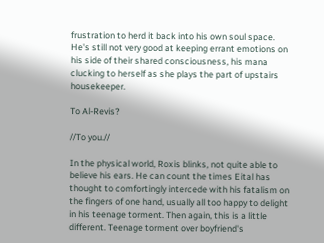frustration to herd it back into his own soul space. He's still not very good at keeping errant emotions on his side of their shared consciousness, his mana clucking to herself as she plays the part of upstairs housekeeper.

To Al-Revis?

//To you.//

In the physical world, Roxis blinks, not quite able to believe his ears. He can count the times Eital has thought to comfortingly intercede with his fatalism on the fingers of one hand, usually all too happy to delight in his teenage torment. Then again, this is a little different. Teenage torment over boyfriend's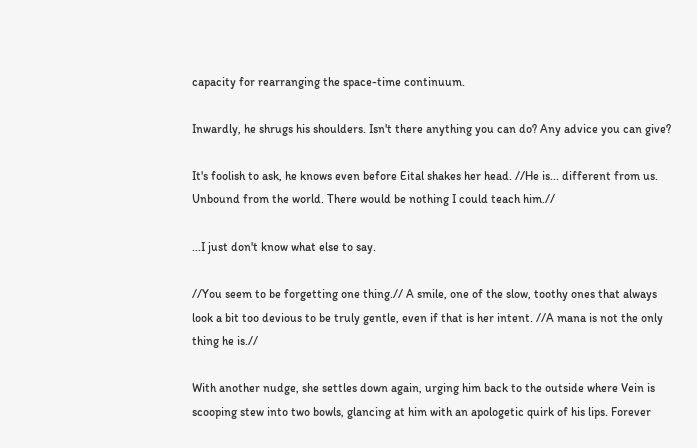capacity for rearranging the space-time continuum.

Inwardly, he shrugs his shoulders. Isn't there anything you can do? Any advice you can give?

It's foolish to ask, he knows even before Eital shakes her head. //He is... different from us. Unbound from the world. There would be nothing I could teach him.//

...I just don't know what else to say.

//You seem to be forgetting one thing.// A smile, one of the slow, toothy ones that always look a bit too devious to be truly gentle, even if that is her intent. //A mana is not the only thing he is.//

With another nudge, she settles down again, urging him back to the outside where Vein is scooping stew into two bowls, glancing at him with an apologetic quirk of his lips. Forever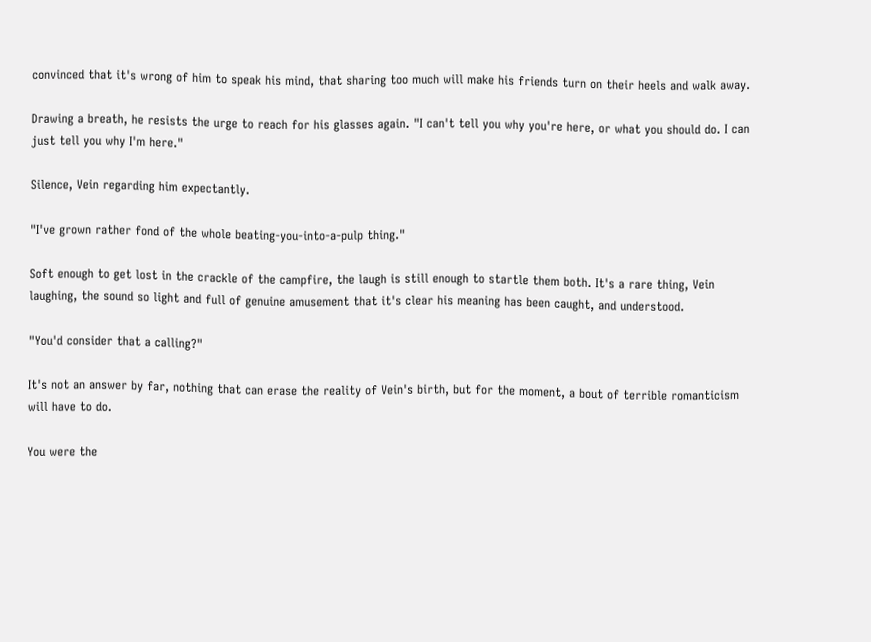convinced that it's wrong of him to speak his mind, that sharing too much will make his friends turn on their heels and walk away.

Drawing a breath, he resists the urge to reach for his glasses again. "I can't tell you why you're here, or what you should do. I can just tell you why I'm here."

Silence, Vein regarding him expectantly.

"I've grown rather fond of the whole beating-you-into-a-pulp thing."

Soft enough to get lost in the crackle of the campfire, the laugh is still enough to startle them both. It's a rare thing, Vein laughing, the sound so light and full of genuine amusement that it's clear his meaning has been caught, and understood.

"You'd consider that a calling?"

It's not an answer by far, nothing that can erase the reality of Vein's birth, but for the moment, a bout of terrible romanticism will have to do.

You were the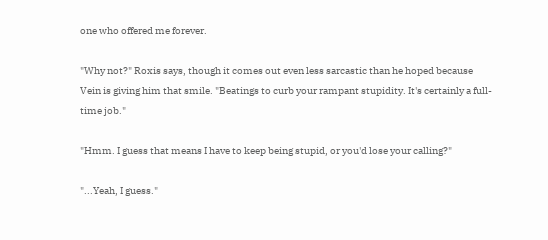one who offered me forever.

"Why not?" Roxis says, though it comes out even less sarcastic than he hoped because Vein is giving him that smile. "Beatings to curb your rampant stupidity. It's certainly a full-time job."

"Hmm. I guess that means I have to keep being stupid, or you'd lose your calling?"

"...Yeah, I guess."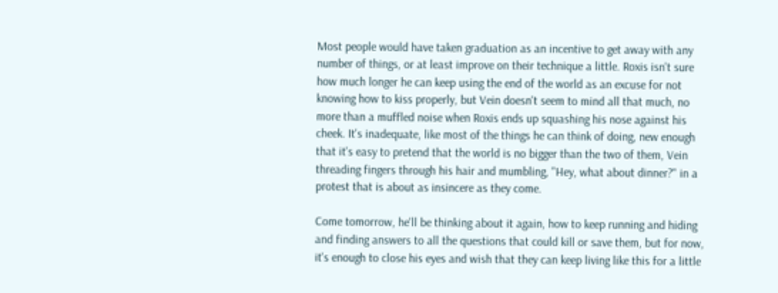Most people would have taken graduation as an incentive to get away with any number of things, or at least improve on their technique a little. Roxis isn't sure how much longer he can keep using the end of the world as an excuse for not knowing how to kiss properly, but Vein doesn't seem to mind all that much, no more than a muffled noise when Roxis ends up squashing his nose against his cheek. It's inadequate, like most of the things he can think of doing, new enough that it's easy to pretend that the world is no bigger than the two of them, Vein threading fingers through his hair and mumbling, "Hey, what about dinner?" in a protest that is about as insincere as they come.

Come tomorrow, he'll be thinking about it again, how to keep running and hiding and finding answers to all the questions that could kill or save them, but for now, it's enough to close his eyes and wish that they can keep living like this for a little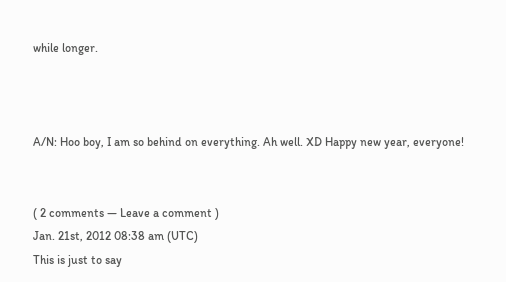while longer.



A/N: Hoo boy, I am so behind on everything. Ah well. XD Happy new year, everyone!


( 2 comments — Leave a comment )
Jan. 21st, 2012 08:38 am (UTC)
This is just to say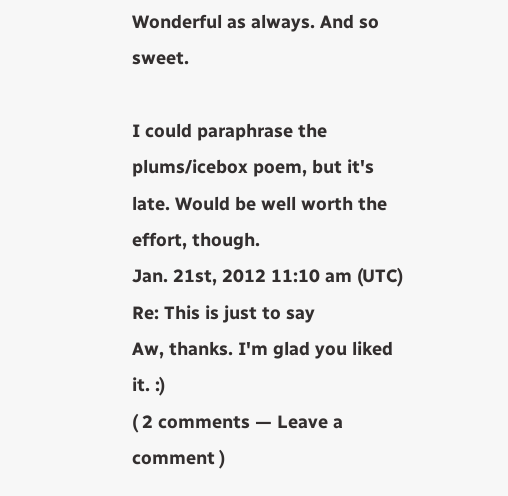Wonderful as always. And so sweet.

I could paraphrase the plums/icebox poem, but it's late. Would be well worth the effort, though.
Jan. 21st, 2012 11:10 am (UTC)
Re: This is just to say
Aw, thanks. I'm glad you liked it. :)
( 2 comments — Leave a comment )